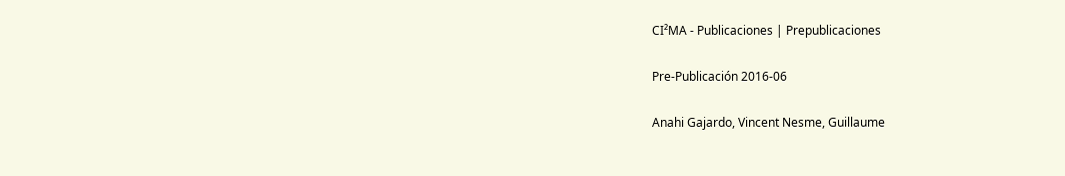CI²MA - Publicaciones | Prepublicaciones

Pre-Publicación 2016-06

Anahi Gajardo, Vincent Nesme, Guillaume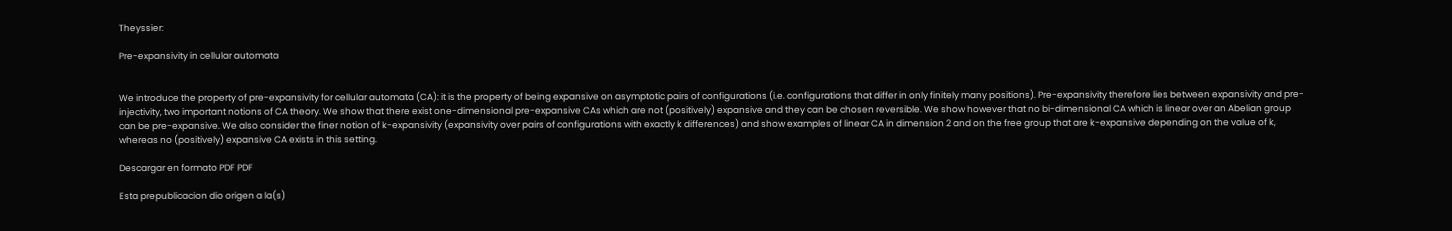Theyssier:

Pre-expansivity in cellular automata


We introduce the property of pre-expansivity for cellular automata (CA): it is the property of being expansive on asymptotic pairs of configurations (i.e. configurations that differ in only finitely many positions). Pre-expansivity therefore lies between expansivity and pre-injectivity, two important notions of CA theory. We show that there exist one-dimensional pre-expansive CAs which are not (positively) expansive and they can be chosen reversible. We show however that no bi-dimensional CA which is linear over an Abelian group can be pre-expansive. We also consider the finer notion of k-expansivity (expansivity over pairs of configurations with exactly k differences) and show examples of linear CA in dimension 2 and on the free group that are k-expansive depending on the value of k, whereas no (positively) expansive CA exists in this setting.

Descargar en formato PDF PDF

Esta prepublicacion dio origen a la(s)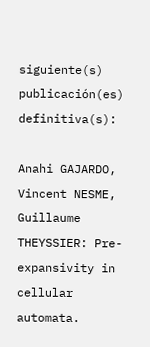siguiente(s) publicación(es) definitiva(s):

Anahi GAJARDO, Vincent NESME, Guillaume THEYSSIER: Pre-expansivity in cellular automata.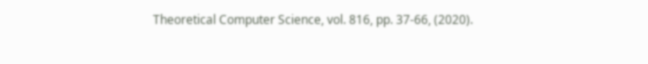Theoretical Computer Science, vol. 816, pp. 37-66, (2020).